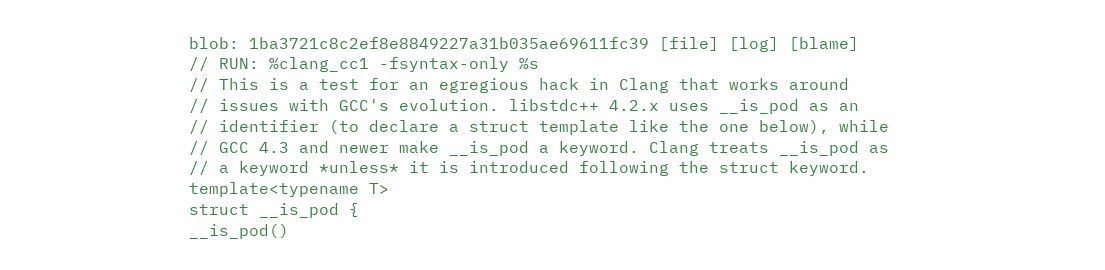blob: 1ba3721c8c2ef8e8849227a31b035ae69611fc39 [file] [log] [blame]
// RUN: %clang_cc1 -fsyntax-only %s
// This is a test for an egregious hack in Clang that works around
// issues with GCC's evolution. libstdc++ 4.2.x uses __is_pod as an
// identifier (to declare a struct template like the one below), while
// GCC 4.3 and newer make __is_pod a keyword. Clang treats __is_pod as
// a keyword *unless* it is introduced following the struct keyword.
template<typename T>
struct __is_pod {
__is_pod()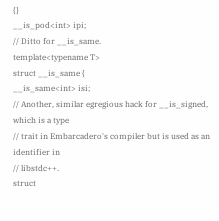{}
__is_pod<int> ipi;
// Ditto for __is_same.
template<typename T>
struct __is_same {
__is_same<int> isi;
// Another, similar egregious hack for __is_signed, which is a type
// trait in Embarcadero's compiler but is used as an identifier in
// libstdc++.
struct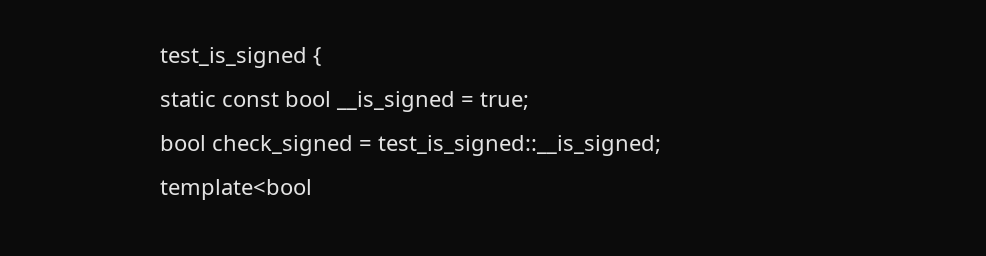test_is_signed {
static const bool __is_signed = true;
bool check_signed = test_is_signed::__is_signed;
template<bool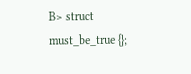B> struct must_be_true {};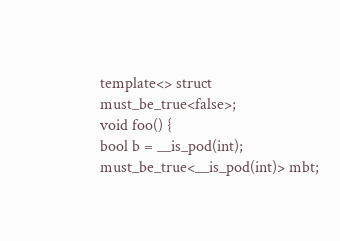template<> struct must_be_true<false>;
void foo() {
bool b = __is_pod(int);
must_be_true<__is_pod(int)> mbt;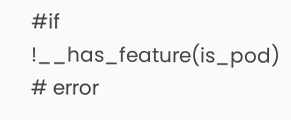#if !__has_feature(is_pod)
# error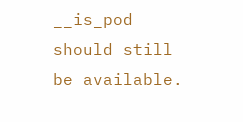__is_pod should still be available.